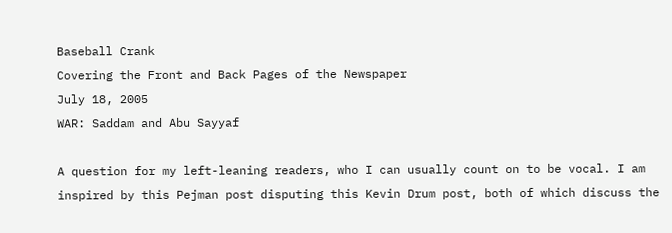Baseball Crank
Covering the Front and Back Pages of the Newspaper
July 18, 2005
WAR: Saddam and Abu Sayyaf

A question for my left-leaning readers, who I can usually count on to be vocal. I am inspired by this Pejman post disputing this Kevin Drum post, both of which discuss the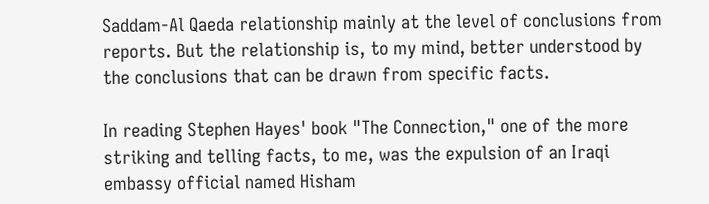Saddam-Al Qaeda relationship mainly at the level of conclusions from reports. But the relationship is, to my mind, better understood by the conclusions that can be drawn from specific facts.

In reading Stephen Hayes' book "The Connection," one of the more striking and telling facts, to me, was the expulsion of an Iraqi embassy official named Hisham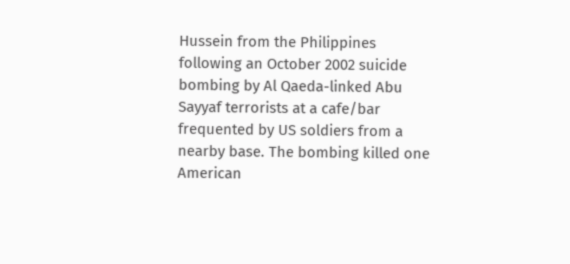Hussein from the Philippines following an October 2002 suicide bombing by Al Qaeda-linked Abu Sayyaf terrorists at a cafe/bar frequented by US soldiers from a nearby base. The bombing killed one American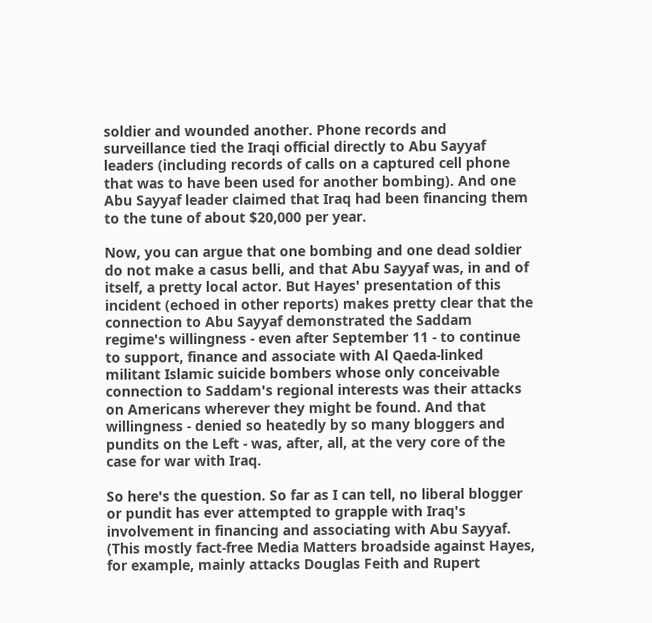soldier and wounded another. Phone records and surveillance tied the Iraqi official directly to Abu Sayyaf leaders (including records of calls on a captured cell phone that was to have been used for another bombing). And one Abu Sayyaf leader claimed that Iraq had been financing them to the tune of about $20,000 per year.

Now, you can argue that one bombing and one dead soldier do not make a casus belli, and that Abu Sayyaf was, in and of itself, a pretty local actor. But Hayes' presentation of this incident (echoed in other reports) makes pretty clear that the connection to Abu Sayyaf demonstrated the Saddam regime's willingness - even after September 11 - to continue to support, finance and associate with Al Qaeda-linked militant Islamic suicide bombers whose only conceivable connection to Saddam's regional interests was their attacks on Americans wherever they might be found. And that willingness - denied so heatedly by so many bloggers and pundits on the Left - was, after, all, at the very core of the case for war with Iraq.

So here's the question. So far as I can tell, no liberal blogger or pundit has ever attempted to grapple with Iraq's involvement in financing and associating with Abu Sayyaf. (This mostly fact-free Media Matters broadside against Hayes, for example, mainly attacks Douglas Feith and Rupert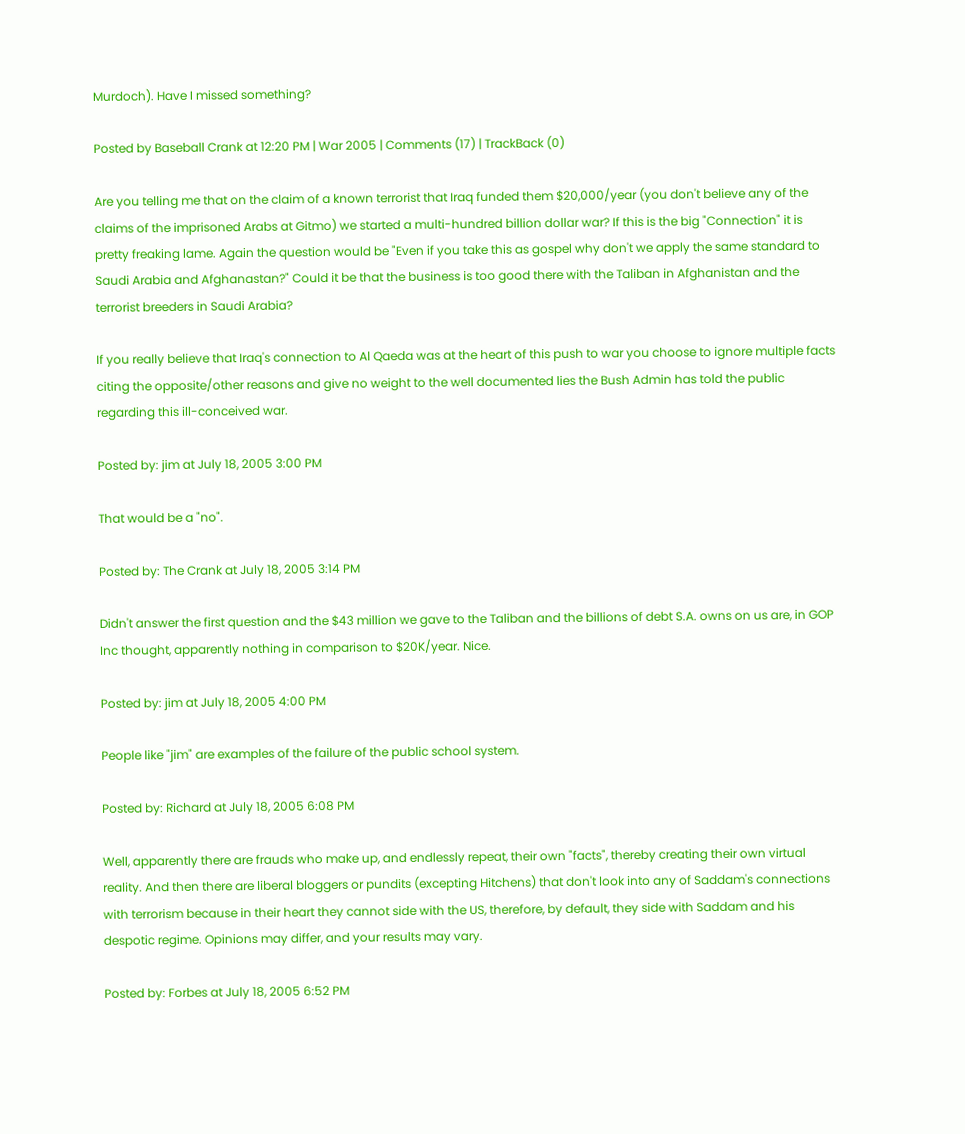Murdoch). Have I missed something?

Posted by Baseball Crank at 12:20 PM | War 2005 | Comments (17) | TrackBack (0)

Are you telling me that on the claim of a known terrorist that Iraq funded them $20,000/year (you don't believe any of the claims of the imprisoned Arabs at Gitmo) we started a multi-hundred billion dollar war? If this is the big "Connection" it is pretty freaking lame. Again the question would be "Even if you take this as gospel why don't we apply the same standard to Saudi Arabia and Afghanastan?" Could it be that the business is too good there with the Taliban in Afghanistan and the terrorist breeders in Saudi Arabia?

If you really believe that Iraq's connection to Al Qaeda was at the heart of this push to war you choose to ignore multiple facts citing the opposite/other reasons and give no weight to the well documented lies the Bush Admin has told the public regarding this ill-conceived war.

Posted by: jim at July 18, 2005 3:00 PM

That would be a "no".

Posted by: The Crank at July 18, 2005 3:14 PM

Didn't answer the first question and the $43 million we gave to the Taliban and the billions of debt S.A. owns on us are, in GOP Inc thought, apparently nothing in comparison to $20K/year. Nice.

Posted by: jim at July 18, 2005 4:00 PM

People like "jim" are examples of the failure of the public school system.

Posted by: Richard at July 18, 2005 6:08 PM

Well, apparently there are frauds who make up, and endlessly repeat, their own "facts", thereby creating their own virtual reality. And then there are liberal bloggers or pundits (excepting Hitchens) that don't look into any of Saddam's connections with terrorism because in their heart they cannot side with the US, therefore, by default, they side with Saddam and his despotic regime. Opinions may differ, and your results may vary.

Posted by: Forbes at July 18, 2005 6:52 PM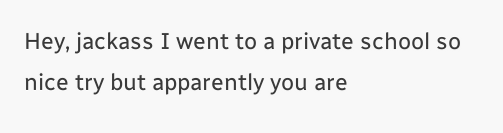Hey, jackass I went to a private school so nice try but apparently you are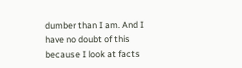dumber than I am. And I have no doubt of this because I look at facts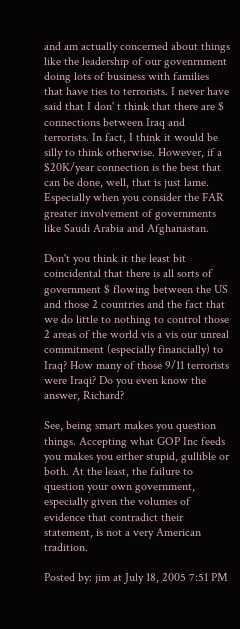and am actually concerned about things like the leadership of our govenrnment doing lots of business with families that have ties to terrorists. I never have said that I don' t think that there are $ connections between Iraq and terrorists. In fact, I think it would be silly to think otherwise. However, if a $20K/year connection is the best that can be done, well, that is just lame. Especially when you consider the FAR greater involvement of governments like Saudi Arabia and Afghanastan.

Don't you think it the least bit coincidental that there is all sorts of government $ flowing between the US and those 2 countries and the fact that we do little to nothing to control those 2 areas of the world vis a vis our unreal commitment (especially financially) to Iraq? How many of those 9/11 terrorists were Iraqi? Do you even know the answer, Richard?

See, being smart makes you question things. Accepting what GOP Inc feeds you makes you either stupid, gullible or both. At the least, the failure to question your own government, especially given the volumes of evidence that contradict their statement, is not a very American tradition.

Posted by: jim at July 18, 2005 7:51 PM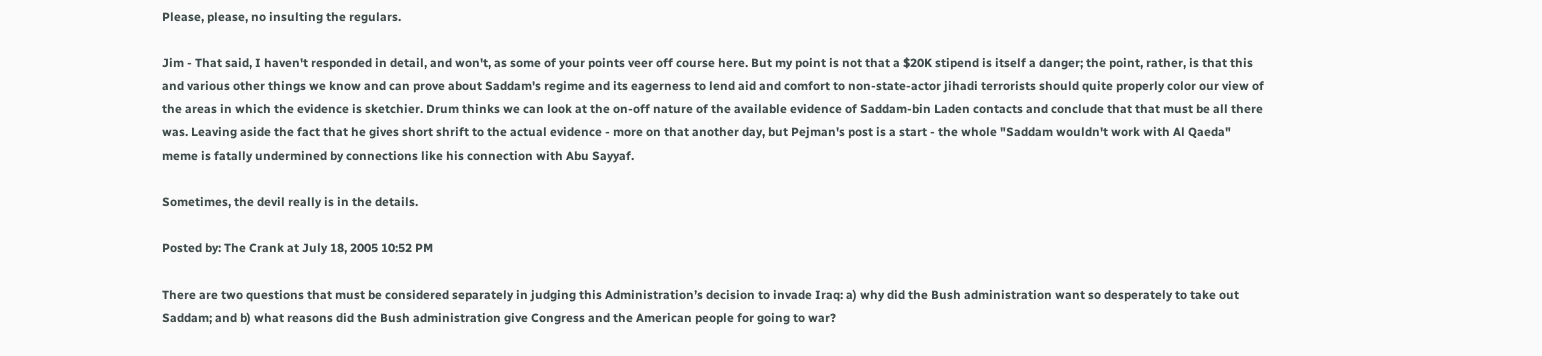Please, please, no insulting the regulars.

Jim - That said, I haven't responded in detail, and won't, as some of your points veer off course here. But my point is not that a $20K stipend is itself a danger; the point, rather, is that this and various other things we know and can prove about Saddam's regime and its eagerness to lend aid and comfort to non-state-actor jihadi terrorists should quite properly color our view of the areas in which the evidence is sketchier. Drum thinks we can look at the on-off nature of the available evidence of Saddam-bin Laden contacts and conclude that that must be all there was. Leaving aside the fact that he gives short shrift to the actual evidence - more on that another day, but Pejman's post is a start - the whole "Saddam wouldn't work with Al Qaeda" meme is fatally undermined by connections like his connection with Abu Sayyaf.

Sometimes, the devil really is in the details.

Posted by: The Crank at July 18, 2005 10:52 PM

There are two questions that must be considered separately in judging this Administration’s decision to invade Iraq: a) why did the Bush administration want so desperately to take out Saddam; and b) what reasons did the Bush administration give Congress and the American people for going to war?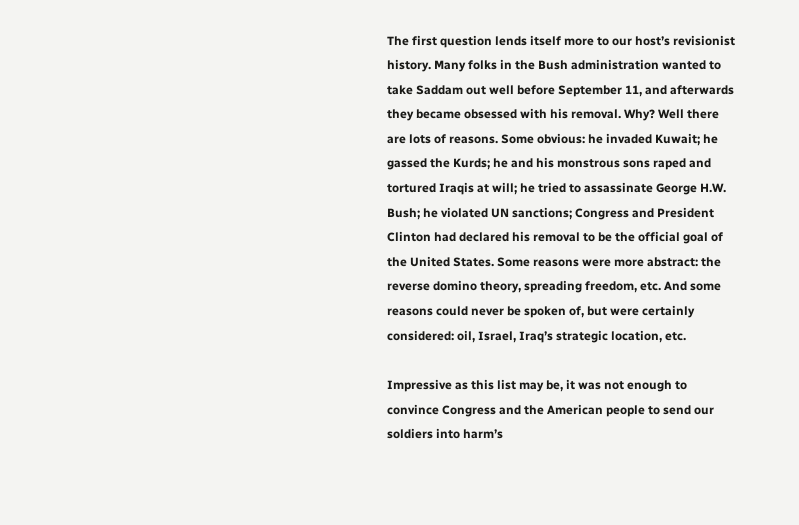The first question lends itself more to our host’s revisionist history. Many folks in the Bush administration wanted to take Saddam out well before September 11, and afterwards they became obsessed with his removal. Why? Well there are lots of reasons. Some obvious: he invaded Kuwait; he gassed the Kurds; he and his monstrous sons raped and tortured Iraqis at will; he tried to assassinate George H.W. Bush; he violated UN sanctions; Congress and President Clinton had declared his removal to be the official goal of the United States. Some reasons were more abstract: the reverse domino theory, spreading freedom, etc. And some reasons could never be spoken of, but were certainly considered: oil, Israel, Iraq’s strategic location, etc.

Impressive as this list may be, it was not enough to convince Congress and the American people to send our soldiers into harm’s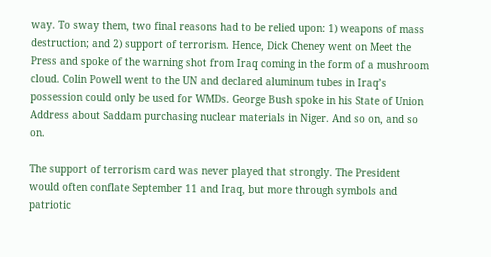way. To sway them, two final reasons had to be relied upon: 1) weapons of mass destruction; and 2) support of terrorism. Hence, Dick Cheney went on Meet the Press and spoke of the warning shot from Iraq coming in the form of a mushroom cloud. Colin Powell went to the UN and declared aluminum tubes in Iraq’s possession could only be used for WMDs. George Bush spoke in his State of Union Address about Saddam purchasing nuclear materials in Niger. And so on, and so on.

The support of terrorism card was never played that strongly. The President would often conflate September 11 and Iraq, but more through symbols and patriotic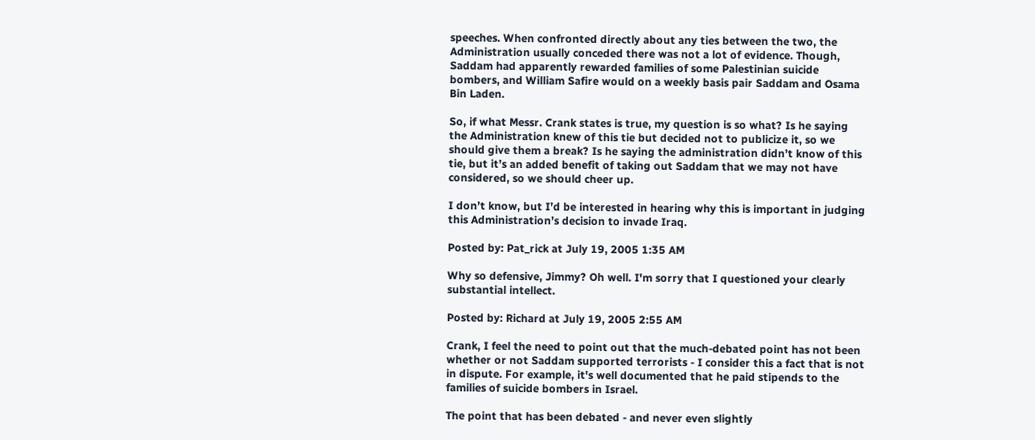speeches. When confronted directly about any ties between the two, the Administration usually conceded there was not a lot of evidence. Though, Saddam had apparently rewarded families of some Palestinian suicide bombers, and William Safire would on a weekly basis pair Saddam and Osama Bin Laden.

So, if what Messr. Crank states is true, my question is so what? Is he saying the Administration knew of this tie but decided not to publicize it, so we should give them a break? Is he saying the administration didn’t know of this tie, but it’s an added benefit of taking out Saddam that we may not have considered, so we should cheer up.

I don’t know, but I’d be interested in hearing why this is important in judging this Administration’s decision to invade Iraq.

Posted by: Pat_rick at July 19, 2005 1:35 AM

Why so defensive, Jimmy? Oh well. I'm sorry that I questioned your clearly substantial intellect.

Posted by: Richard at July 19, 2005 2:55 AM

Crank, I feel the need to point out that the much-debated point has not been whether or not Saddam supported terrorists - I consider this a fact that is not in dispute. For example, it's well documented that he paid stipends to the families of suicide bombers in Israel.

The point that has been debated - and never even slightly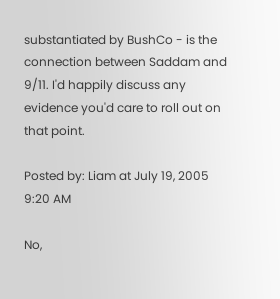substantiated by BushCo - is the connection between Saddam and 9/11. I'd happily discuss any evidence you'd care to roll out on that point.

Posted by: Liam at July 19, 2005 9:20 AM

No,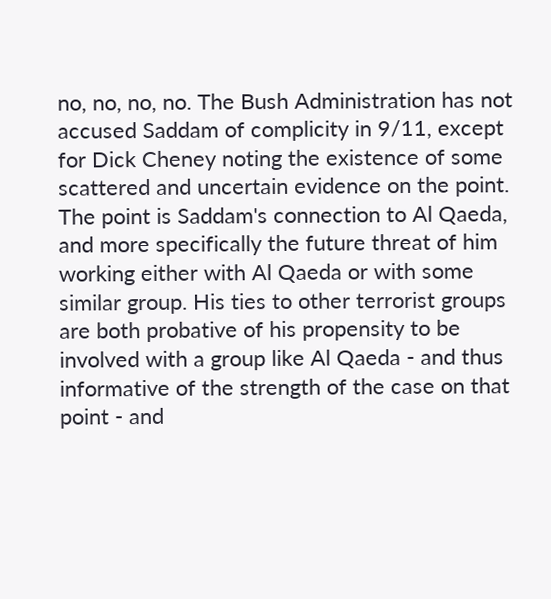no, no, no, no. The Bush Administration has not accused Saddam of complicity in 9/11, except for Dick Cheney noting the existence of some scattered and uncertain evidence on the point. The point is Saddam's connection to Al Qaeda, and more specifically the future threat of him working either with Al Qaeda or with some similar group. His ties to other terrorist groups are both probative of his propensity to be involved with a group like Al Qaeda - and thus informative of the strength of the case on that point - and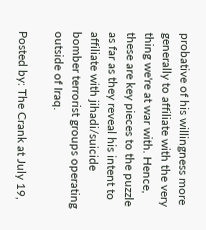probative of his willingness more generally to affiliate with the very thing we're at war with. Hence, these are key pieces to the puzzle as far as they reveal his intent to affiliate with jihadi/suicide bomber terrorist groups operating outside of Iraq.

Posted by: The Crank at July 19,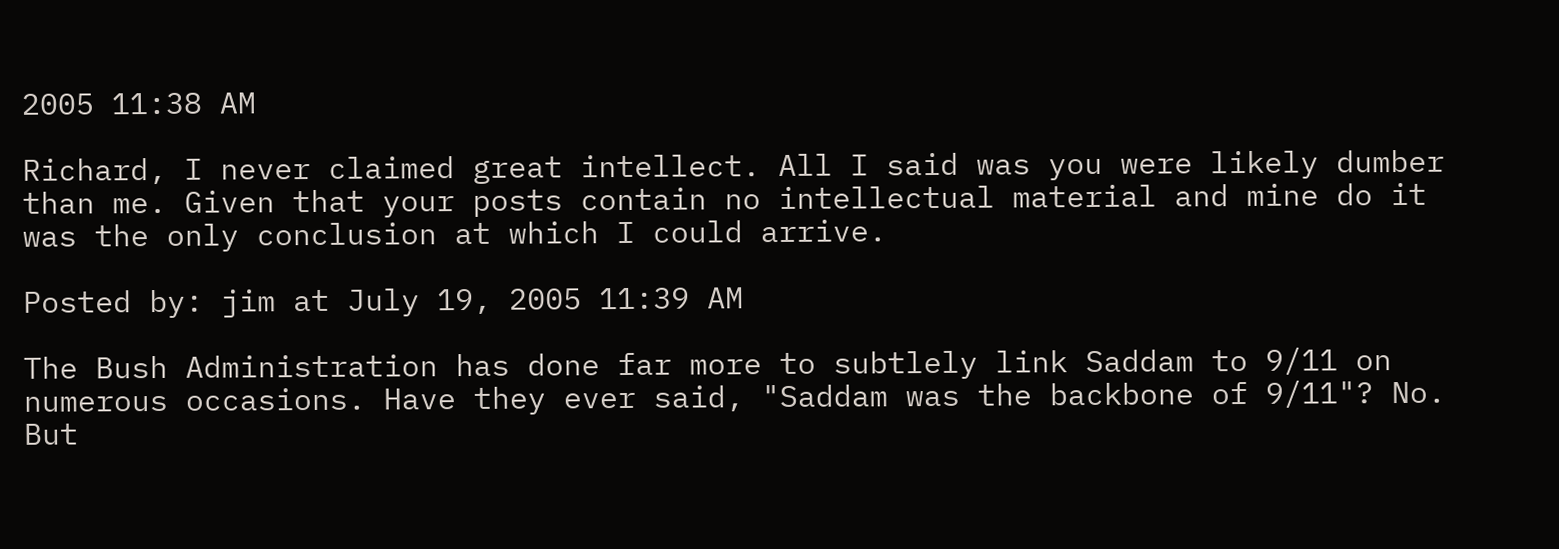2005 11:38 AM

Richard, I never claimed great intellect. All I said was you were likely dumber than me. Given that your posts contain no intellectual material and mine do it was the only conclusion at which I could arrive.

Posted by: jim at July 19, 2005 11:39 AM

The Bush Administration has done far more to subtlely link Saddam to 9/11 on numerous occasions. Have they ever said, "Saddam was the backbone of 9/11"? No. But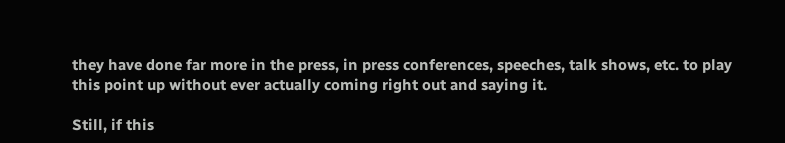they have done far more in the press, in press conferences, speeches, talk shows, etc. to play this point up without ever actually coming right out and saying it.

Still, if this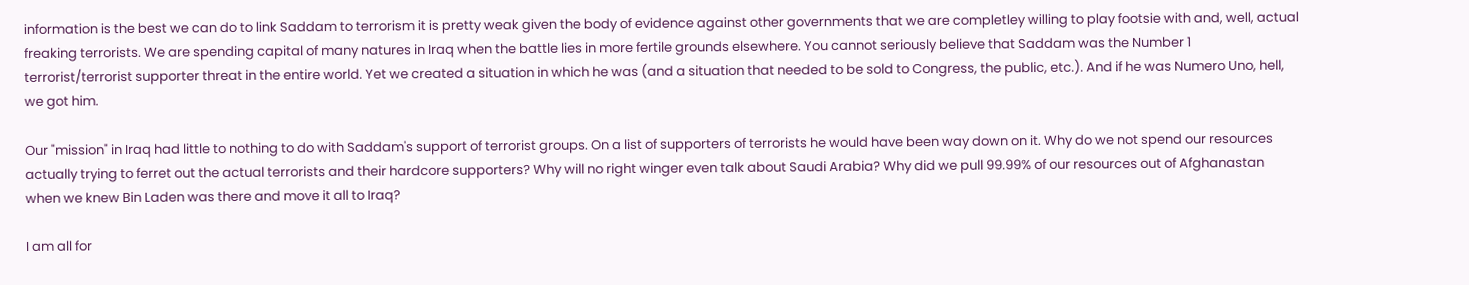information is the best we can do to link Saddam to terrorism it is pretty weak given the body of evidence against other governments that we are completley willing to play footsie with and, well, actual freaking terrorists. We are spending capital of many natures in Iraq when the battle lies in more fertile grounds elsewhere. You cannot seriously believe that Saddam was the Number 1 terrorist/terrorist supporter threat in the entire world. Yet we created a situation in which he was (and a situation that needed to be sold to Congress, the public, etc.). And if he was Numero Uno, hell, we got him.

Our "mission" in Iraq had little to nothing to do with Saddam's support of terrorist groups. On a list of supporters of terrorists he would have been way down on it. Why do we not spend our resources actually trying to ferret out the actual terrorists and their hardcore supporters? Why will no right winger even talk about Saudi Arabia? Why did we pull 99.99% of our resources out of Afghanastan when we knew Bin Laden was there and move it all to Iraq?

I am all for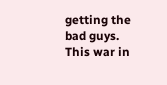getting the bad guys. This war in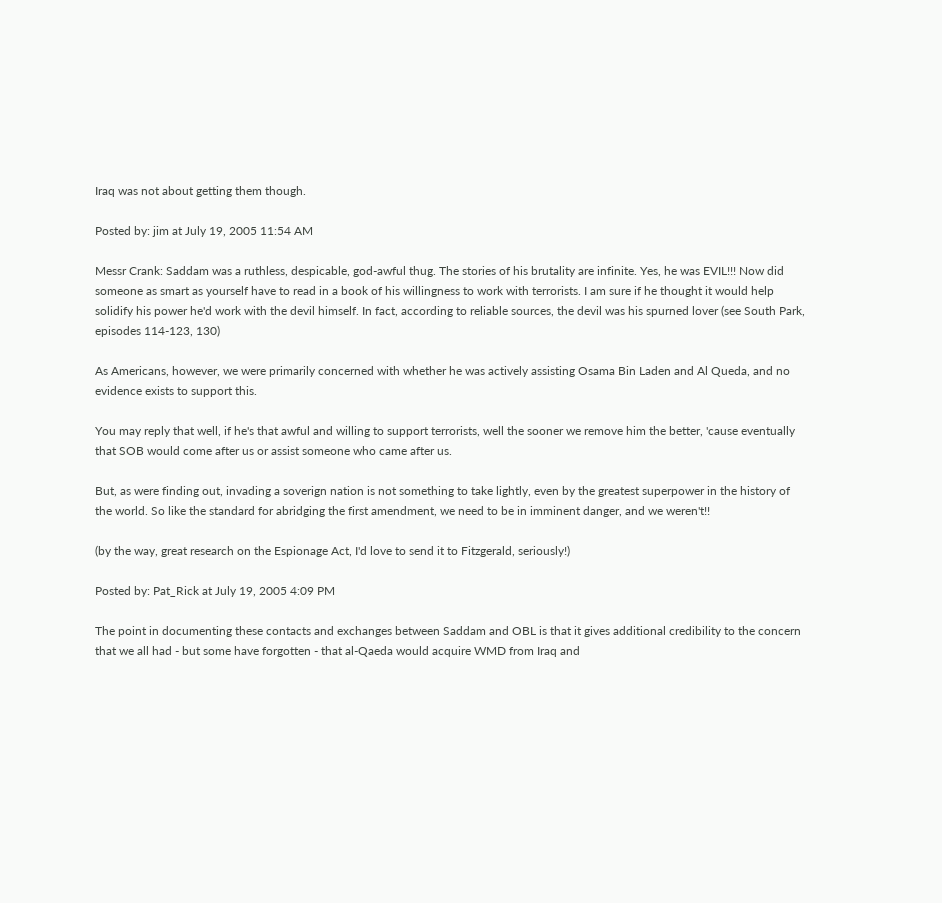Iraq was not about getting them though.

Posted by: jim at July 19, 2005 11:54 AM

Messr Crank: Saddam was a ruthless, despicable, god-awful thug. The stories of his brutality are infinite. Yes, he was EVIL!!! Now did someone as smart as yourself have to read in a book of his willingness to work with terrorists. I am sure if he thought it would help solidify his power he'd work with the devil himself. In fact, according to reliable sources, the devil was his spurned lover (see South Park, episodes 114-123, 130)

As Americans, however, we were primarily concerned with whether he was actively assisting Osama Bin Laden and Al Queda, and no evidence exists to support this.

You may reply that well, if he's that awful and willing to support terrorists, well the sooner we remove him the better, 'cause eventually that SOB would come after us or assist someone who came after us.

But, as were finding out, invading a soverign nation is not something to take lightly, even by the greatest superpower in the history of the world. So like the standard for abridging the first amendment, we need to be in imminent danger, and we weren't!!

(by the way, great research on the Espionage Act, I'd love to send it to Fitzgerald, seriously!)

Posted by: Pat_Rick at July 19, 2005 4:09 PM

The point in documenting these contacts and exchanges between Saddam and OBL is that it gives additional credibility to the concern that we all had - but some have forgotten - that al-Qaeda would acquire WMD from Iraq and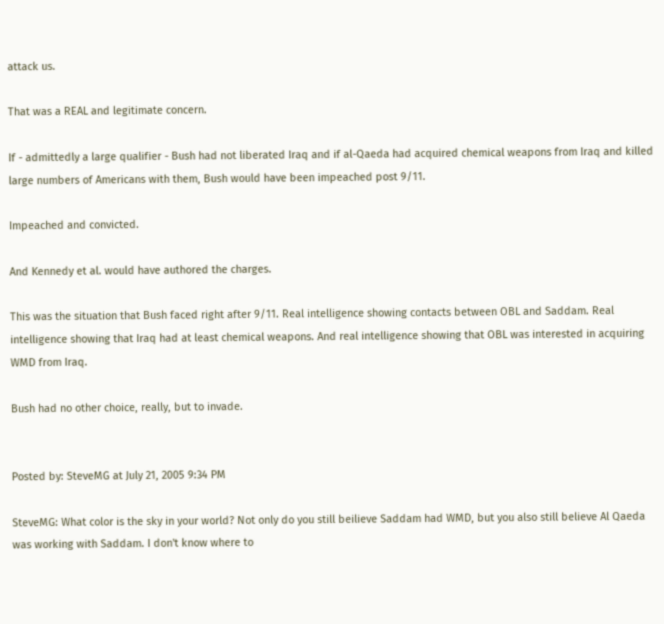attack us.

That was a REAL and legitimate concern.

If - admittedly a large qualifier - Bush had not liberated Iraq and if al-Qaeda had acquired chemical weapons from Iraq and killed large numbers of Americans with them, Bush would have been impeached post 9/11.

Impeached and convicted.

And Kennedy et al. would have authored the charges.

This was the situation that Bush faced right after 9/11. Real intelligence showing contacts between OBL and Saddam. Real intelligence showing that Iraq had at least chemical weapons. And real intelligence showing that OBL was interested in acquiring WMD from Iraq.

Bush had no other choice, really, but to invade.


Posted by: SteveMG at July 21, 2005 9:34 PM

SteveMG: What color is the sky in your world? Not only do you still beilieve Saddam had WMD, but you also still believe Al Qaeda was working with Saddam. I don't know where to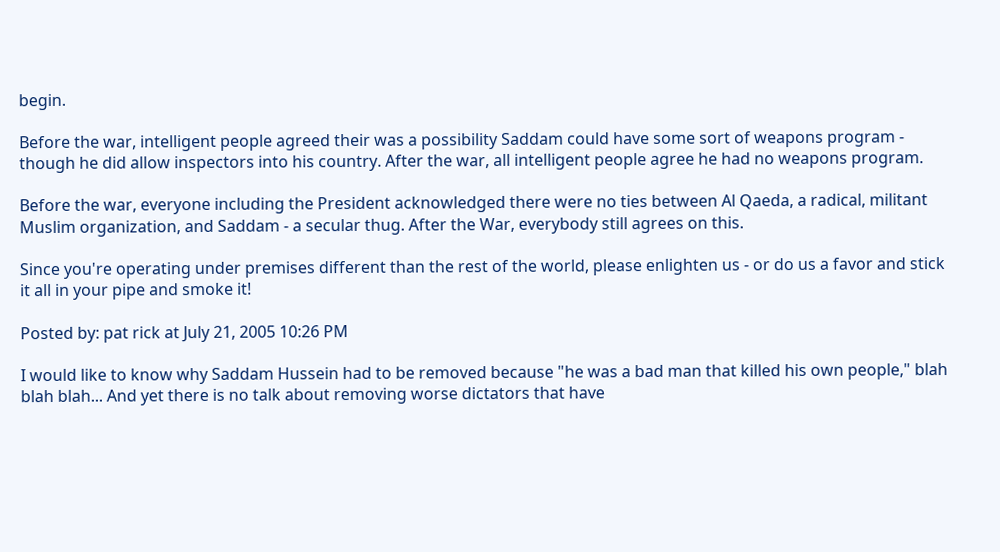begin.

Before the war, intelligent people agreed their was a possibility Saddam could have some sort of weapons program - though he did allow inspectors into his country. After the war, all intelligent people agree he had no weapons program.

Before the war, everyone including the President acknowledged there were no ties between Al Qaeda, a radical, militant Muslim organization, and Saddam - a secular thug. After the War, everybody still agrees on this.

Since you're operating under premises different than the rest of the world, please enlighten us - or do us a favor and stick it all in your pipe and smoke it!

Posted by: pat rick at July 21, 2005 10:26 PM

I would like to know why Saddam Hussein had to be removed because "he was a bad man that killed his own people," blah blah blah... And yet there is no talk about removing worse dictators that have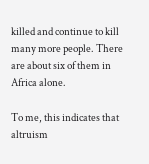killed and continue to kill many more people. There are about six of them in Africa alone.

To me, this indicates that altruism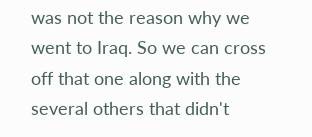was not the reason why we went to Iraq. So we can cross off that one along with the several others that didn't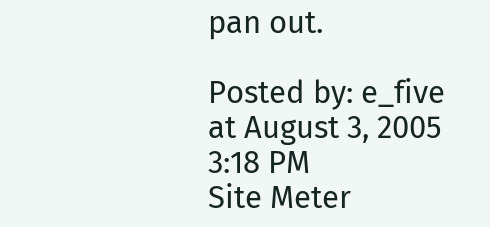pan out.

Posted by: e_five at August 3, 2005 3:18 PM
Site Meter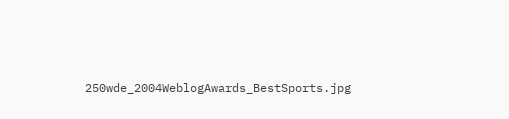250wde_2004WeblogAwards_BestSports.jpg